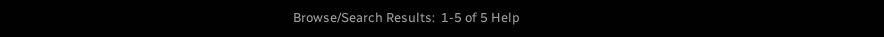Browse/Search Results:  1-5 of 5 Help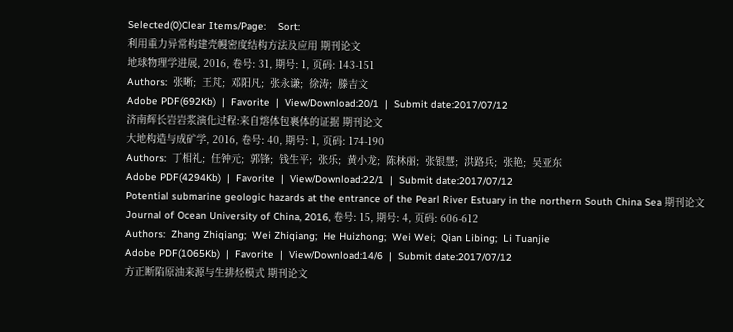Selected(0)Clear Items/Page:    Sort:
利用重力异常构建壳幔密度结构方法及应用 期刊论文
地球物理学进展, 2016, 卷号: 31, 期号: 1, 页码: 143-151
Authors:  张晰;  王芃;  邓阳凡;  张永谦;  徐涛;  滕吉文
Adobe PDF(692Kb)  |  Favorite  |  View/Download:20/1  |  Submit date:2017/07/12
济南辉长岩岩浆演化过程:来自熔体包裹体的证据 期刊论文
大地构造与成矿学, 2016, 卷号: 40, 期号: 1, 页码: 174-190
Authors:  丁相礼;  任钟元;  郭锋;  钱生平;  张乐;  黄小龙;  陈林丽;  张银慧;  洪路兵;  张艳;  吴亚东
Adobe PDF(4294Kb)  |  Favorite  |  View/Download:22/1  |  Submit date:2017/07/12
Potential submarine geologic hazards at the entrance of the Pearl River Estuary in the northern South China Sea 期刊论文
Journal of Ocean University of China, 2016, 卷号: 15, 期号: 4, 页码: 606-612
Authors:  Zhang Zhiqiang;  Wei Zhiqiang;  He Huizhong;  Wei Wei;  Qian Libing;  Li Tuanjie
Adobe PDF(1065Kb)  |  Favorite  |  View/Download:14/6  |  Submit date:2017/07/12
方正断陷原油来源与生排烃模式 期刊论文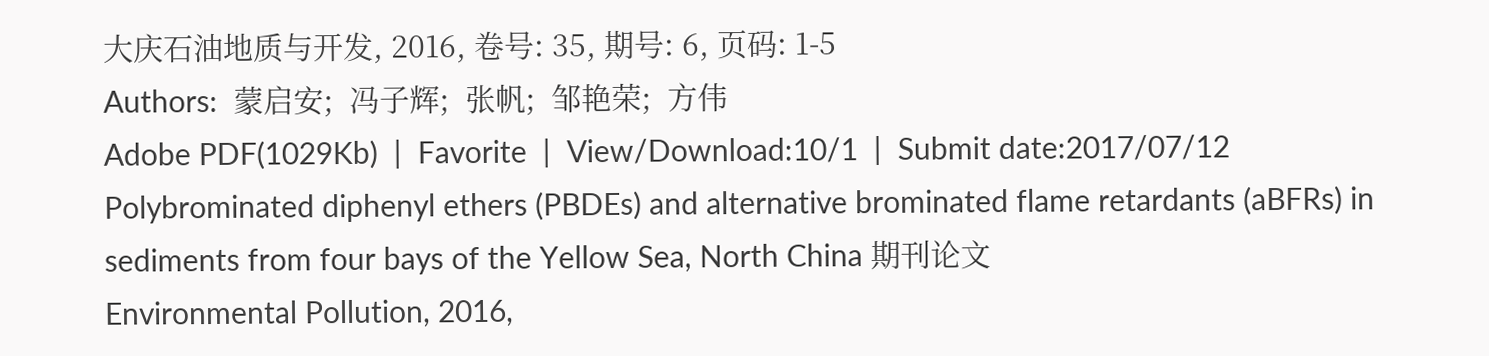大庆石油地质与开发, 2016, 卷号: 35, 期号: 6, 页码: 1-5
Authors:  蒙启安;  冯子辉;  张帆;  邹艳荣;  方伟
Adobe PDF(1029Kb)  |  Favorite  |  View/Download:10/1  |  Submit date:2017/07/12
Polybrominated diphenyl ethers (PBDEs) and alternative brominated flame retardants (aBFRs) in sediments from four bays of the Yellow Sea, North China 期刊论文
Environmental Pollution, 2016,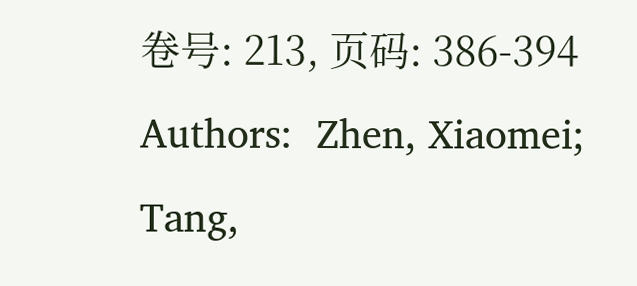卷号: 213, 页码: 386-394
Authors:  Zhen, Xiaomei;  Tang,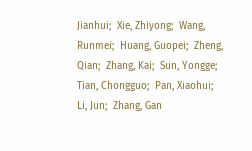Jianhui;  Xie, Zhiyong;  Wang, Runmei;  Huang, Guopei;  Zheng, Qian;  Zhang, Kai;  Sun, Yongge;  Tian, Chongguo;  Pan, Xiaohui;  Li, Jun;  Zhang, Gan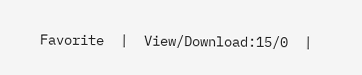Favorite  |  View/Download:15/0  |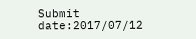Submit date:2017/07/12